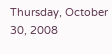Thursday, October 30, 2008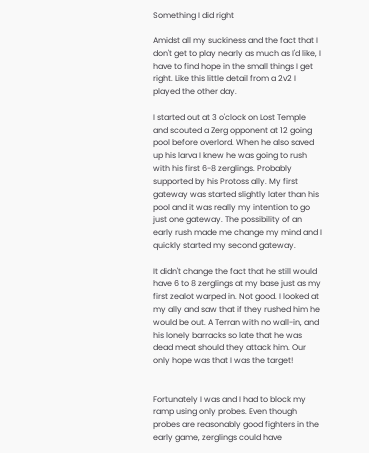Something I did right

Amidst all my suckiness and the fact that I don't get to play nearly as much as I'd like, I have to find hope in the small things I get right. Like this little detail from a 2v2 I played the other day.

I started out at 3 o'clock on Lost Temple and scouted a Zerg opponent at 12 going pool before overlord. When he also saved up his larva I knew he was going to rush with his first 6-8 zerglings. Probably supported by his Protoss ally. My first gateway was started slightly later than his pool and it was really my intention to go just one gateway. The possibility of an early rush made me change my mind and I quickly started my second gateway.

It didn't change the fact that he still would have 6 to 8 zerglings at my base just as my first zealot warped in. Not good. I looked at my ally and saw that if they rushed him he would be out. A Terran with no wall-in, and his lonely barracks so late that he was dead meat should they attack him. Our only hope was that I was the target!


Fortunately I was and I had to block my ramp using only probes. Even though probes are reasonably good fighters in the early game, zerglings could have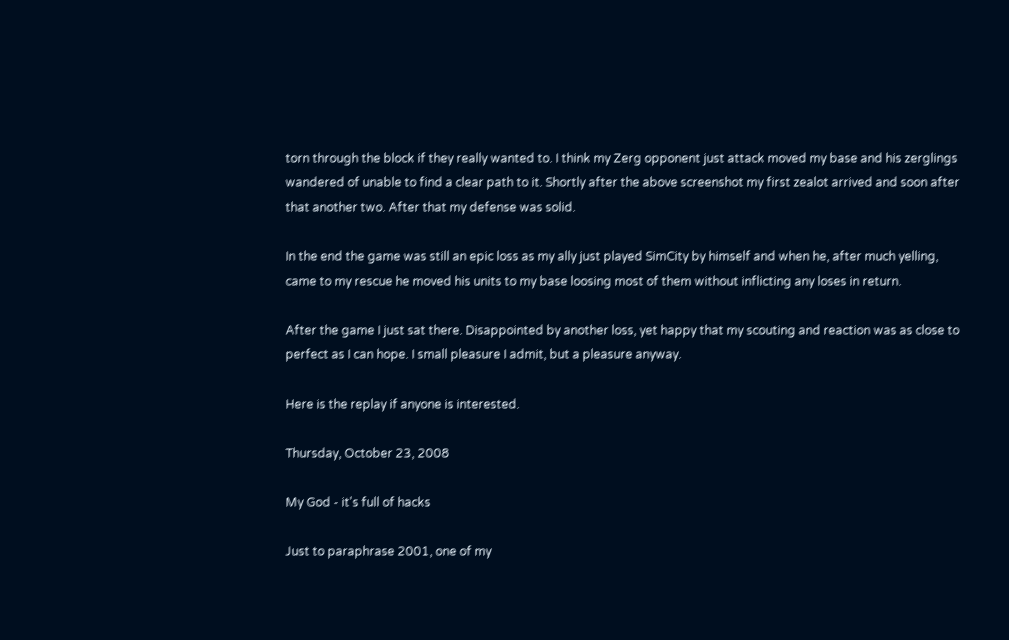torn through the block if they really wanted to. I think my Zerg opponent just attack moved my base and his zerglings wandered of unable to find a clear path to it. Shortly after the above screenshot my first zealot arrived and soon after that another two. After that my defense was solid.

In the end the game was still an epic loss as my ally just played SimCity by himself and when he, after much yelling, came to my rescue he moved his units to my base loosing most of them without inflicting any loses in return.

After the game I just sat there. Disappointed by another loss, yet happy that my scouting and reaction was as close to perfect as I can hope. I small pleasure I admit, but a pleasure anyway.

Here is the replay if anyone is interested.

Thursday, October 23, 2008

My God - it's full of hacks

Just to paraphrase 2001, one of my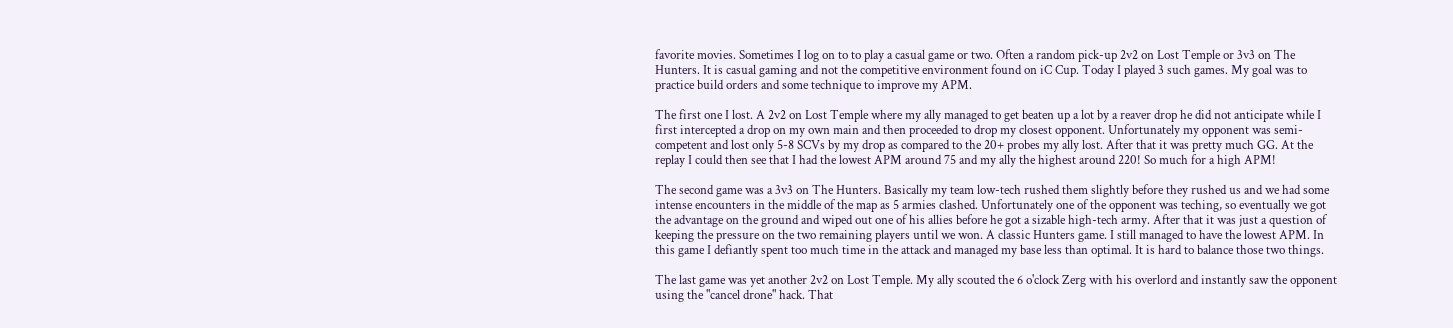favorite movies. Sometimes I log on to to play a casual game or two. Often a random pick-up 2v2 on Lost Temple or 3v3 on The Hunters. It is casual gaming and not the competitive environment found on iC Cup. Today I played 3 such games. My goal was to practice build orders and some technique to improve my APM.

The first one I lost. A 2v2 on Lost Temple where my ally managed to get beaten up a lot by a reaver drop he did not anticipate while I first intercepted a drop on my own main and then proceeded to drop my closest opponent. Unfortunately my opponent was semi-competent and lost only 5-8 SCVs by my drop as compared to the 20+ probes my ally lost. After that it was pretty much GG. At the replay I could then see that I had the lowest APM around 75 and my ally the highest around 220! So much for a high APM!

The second game was a 3v3 on The Hunters. Basically my team low-tech rushed them slightly before they rushed us and we had some intense encounters in the middle of the map as 5 armies clashed. Unfortunately one of the opponent was teching, so eventually we got the advantage on the ground and wiped out one of his allies before he got a sizable high-tech army. After that it was just a question of keeping the pressure on the two remaining players until we won. A classic Hunters game. I still managed to have the lowest APM. In this game I defiantly spent too much time in the attack and managed my base less than optimal. It is hard to balance those two things.

The last game was yet another 2v2 on Lost Temple. My ally scouted the 6 o'clock Zerg with his overlord and instantly saw the opponent using the "cancel drone" hack. That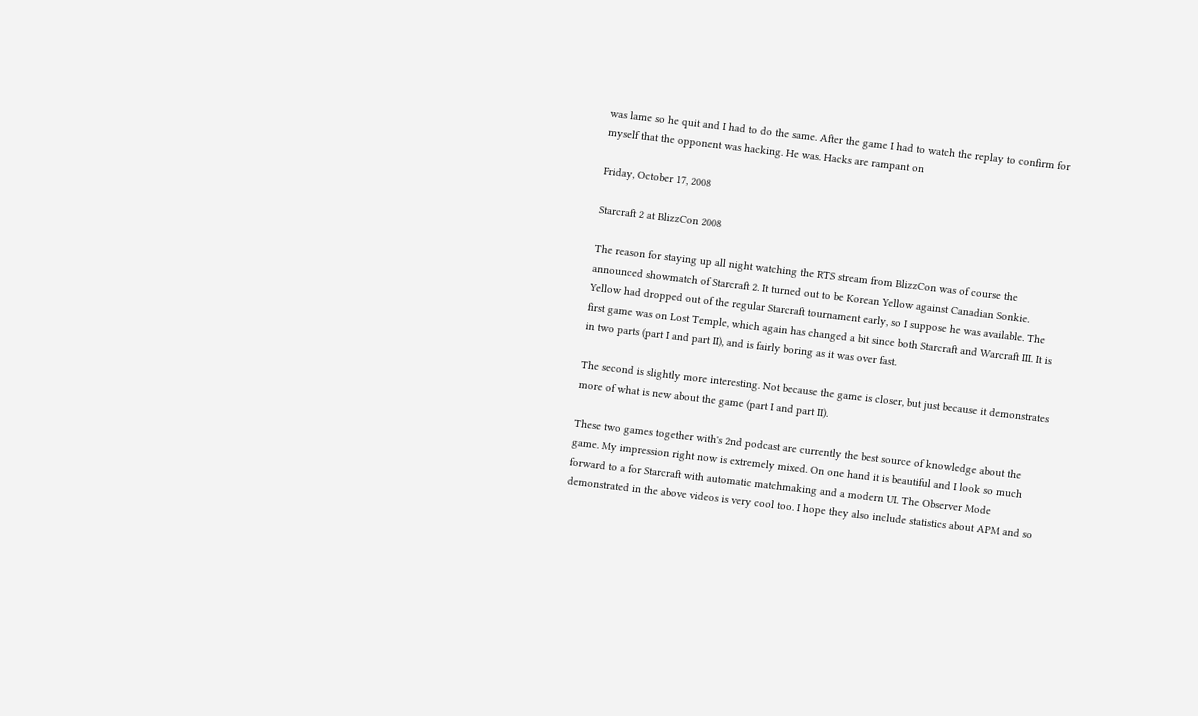was lame so he quit and I had to do the same. After the game I had to watch the replay to confirm for myself that the opponent was hacking. He was. Hacks are rampant on

Friday, October 17, 2008

Starcraft 2 at BlizzCon 2008

The reason for staying up all night watching the RTS stream from BlizzCon was of course the announced showmatch of Starcraft 2. It turned out to be Korean Yellow against Canadian Sonkie. Yellow had dropped out of the regular Starcraft tournament early, so I suppose he was available. The first game was on Lost Temple, which again has changed a bit since both Starcraft and Warcraft III. It is in two parts (part I and part II), and is fairly boring as it was over fast.

The second is slightly more interesting. Not because the game is closer, but just because it demonstrates more of what is new about the game (part I and part II).

These two games together with's 2nd podcast are currently the best source of knowledge about the game. My impression right now is extremely mixed. On one hand it is beautiful and I look so much forward to a for Starcraft with automatic matchmaking and a modern UI. The Observer Mode demonstrated in the above videos is very cool too. I hope they also include statistics about APM and so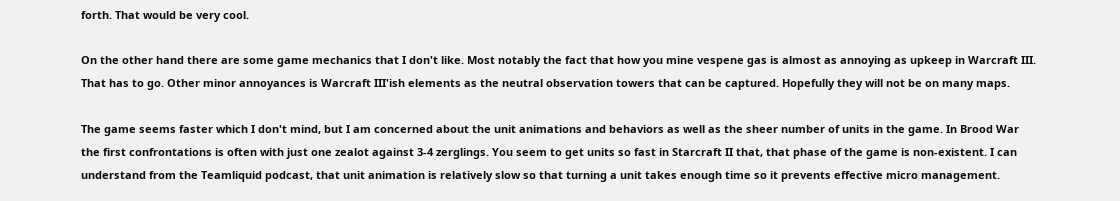forth. That would be very cool.

On the other hand there are some game mechanics that I don't like. Most notably the fact that how you mine vespene gas is almost as annoying as upkeep in Warcraft III. That has to go. Other minor annoyances is Warcraft III'ish elements as the neutral observation towers that can be captured. Hopefully they will not be on many maps.

The game seems faster which I don't mind, but I am concerned about the unit animations and behaviors as well as the sheer number of units in the game. In Brood War the first confrontations is often with just one zealot against 3-4 zerglings. You seem to get units so fast in Starcraft II that, that phase of the game is non-existent. I can understand from the Teamliquid podcast, that unit animation is relatively slow so that turning a unit takes enough time so it prevents effective micro management.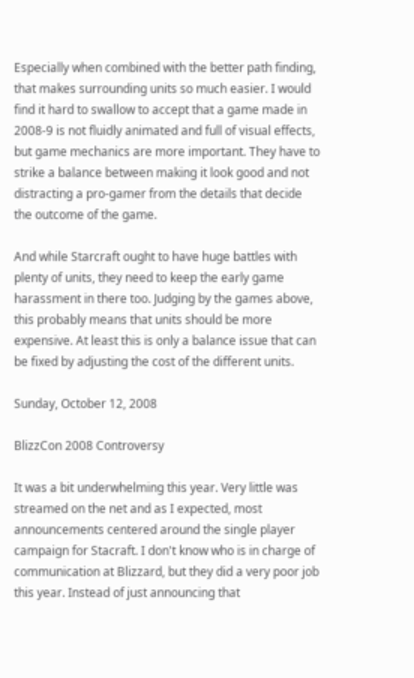Especially when combined with the better path finding, that makes surrounding units so much easier. I would find it hard to swallow to accept that a game made in 2008-9 is not fluidly animated and full of visual effects, but game mechanics are more important. They have to strike a balance between making it look good and not distracting a pro-gamer from the details that decide the outcome of the game.

And while Starcraft ought to have huge battles with plenty of units, they need to keep the early game harassment in there too. Judging by the games above, this probably means that units should be more expensive. At least this is only a balance issue that can be fixed by adjusting the cost of the different units.

Sunday, October 12, 2008

BlizzCon 2008 Controversy

It was a bit underwhelming this year. Very little was streamed on the net and as I expected, most announcements centered around the single player campaign for Stacraft. I don't know who is in charge of communication at Blizzard, but they did a very poor job this year. Instead of just announcing that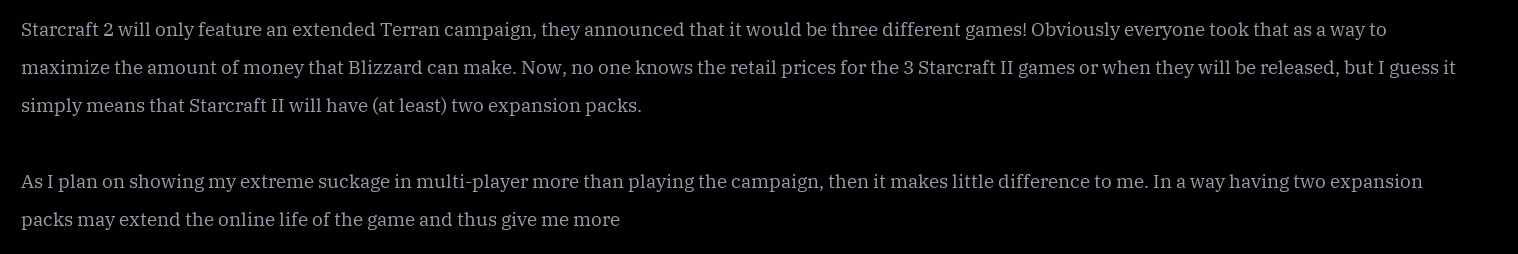Starcraft 2 will only feature an extended Terran campaign, they announced that it would be three different games! Obviously everyone took that as a way to maximize the amount of money that Blizzard can make. Now, no one knows the retail prices for the 3 Starcraft II games or when they will be released, but I guess it simply means that Starcraft II will have (at least) two expansion packs.

As I plan on showing my extreme suckage in multi-player more than playing the campaign, then it makes little difference to me. In a way having two expansion packs may extend the online life of the game and thus give me more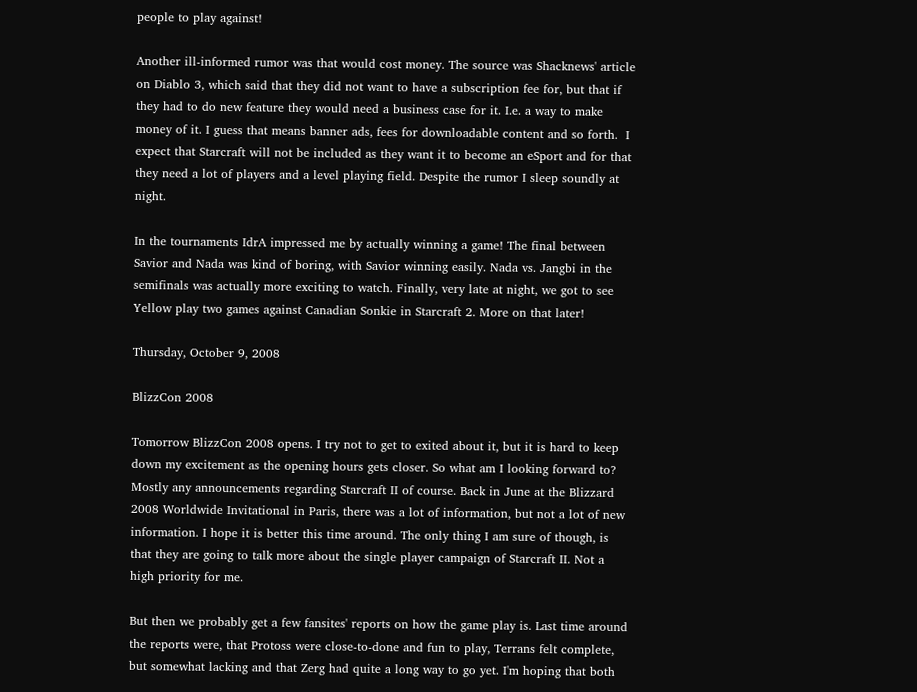people to play against!

Another ill-informed rumor was that would cost money. The source was Shacknews' article on Diablo 3, which said that they did not want to have a subscription fee for, but that if they had to do new feature they would need a business case for it. I.e. a way to make money of it. I guess that means banner ads, fees for downloadable content and so forth.  I expect that Starcraft will not be included as they want it to become an eSport and for that they need a lot of players and a level playing field. Despite the rumor I sleep soundly at night.

In the tournaments IdrA impressed me by actually winning a game! The final between Savior and Nada was kind of boring, with Savior winning easily. Nada vs. Jangbi in the semifinals was actually more exciting to watch. Finally, very late at night, we got to see Yellow play two games against Canadian Sonkie in Starcraft 2. More on that later!

Thursday, October 9, 2008

BlizzCon 2008

Tomorrow BlizzCon 2008 opens. I try not to get to exited about it, but it is hard to keep down my excitement as the opening hours gets closer. So what am I looking forward to? Mostly any announcements regarding Starcraft II of course. Back in June at the Blizzard 2008 Worldwide Invitational in Paris, there was a lot of information, but not a lot of new information. I hope it is better this time around. The only thing I am sure of though, is that they are going to talk more about the single player campaign of Starcraft II. Not a high priority for me.

But then we probably get a few fansites' reports on how the game play is. Last time around the reports were, that Protoss were close-to-done and fun to play, Terrans felt complete, but somewhat lacking and that Zerg had quite a long way to go yet. I'm hoping that both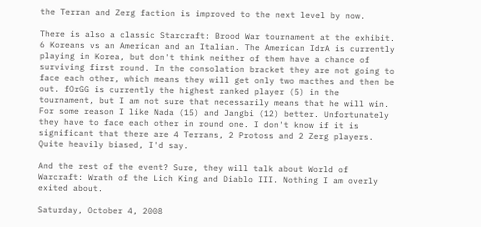the Terran and Zerg faction is improved to the next level by now.

There is also a classic Starcraft: Brood War tournament at the exhibit. 6 Koreans vs an American and an Italian. The American IdrA is currently playing in Korea, but don't think neither of them have a chance of surviving first round. In the consolation bracket they are not going to face each other, which means they will get only two macthes and then be out. fOrGG is currently the highest ranked player (5) in the tournament, but I am not sure that necessarily means that he will win. For some reason I like Nada (15) and Jangbi (12) better. Unfortunately they have to face each other in round one. I don't know if it is significant that there are 4 Terrans, 2 Protoss and 2 Zerg players. Quite heavily biased, I'd say.

And the rest of the event? Sure, they will talk about World of Warcraft: Wrath of the Lich King and Diablo III. Nothing I am overly exited about.

Saturday, October 4, 2008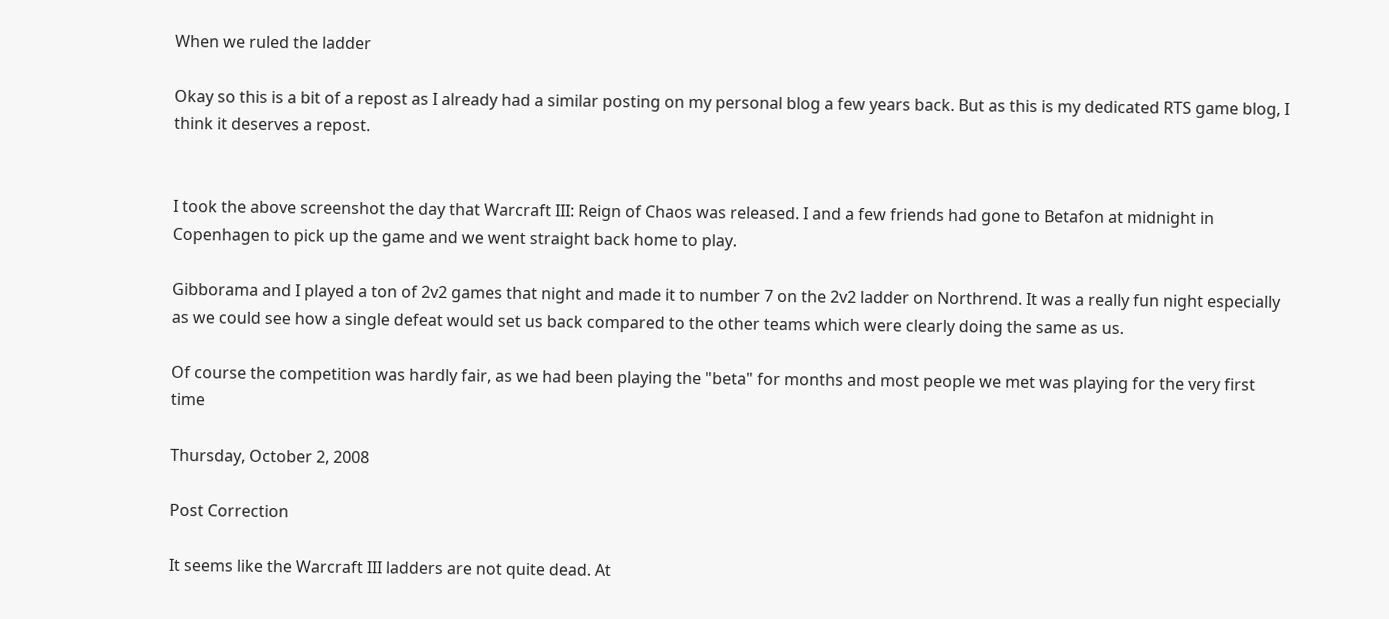When we ruled the ladder

Okay so this is a bit of a repost as I already had a similar posting on my personal blog a few years back. But as this is my dedicated RTS game blog, I think it deserves a repost.


I took the above screenshot the day that Warcraft III: Reign of Chaos was released. I and a few friends had gone to Betafon at midnight in Copenhagen to pick up the game and we went straight back home to play.

Gibborama and I played a ton of 2v2 games that night and made it to number 7 on the 2v2 ladder on Northrend. It was a really fun night especially as we could see how a single defeat would set us back compared to the other teams which were clearly doing the same as us.

Of course the competition was hardly fair, as we had been playing the "beta" for months and most people we met was playing for the very first time

Thursday, October 2, 2008

Post Correction

It seems like the Warcraft III ladders are not quite dead. At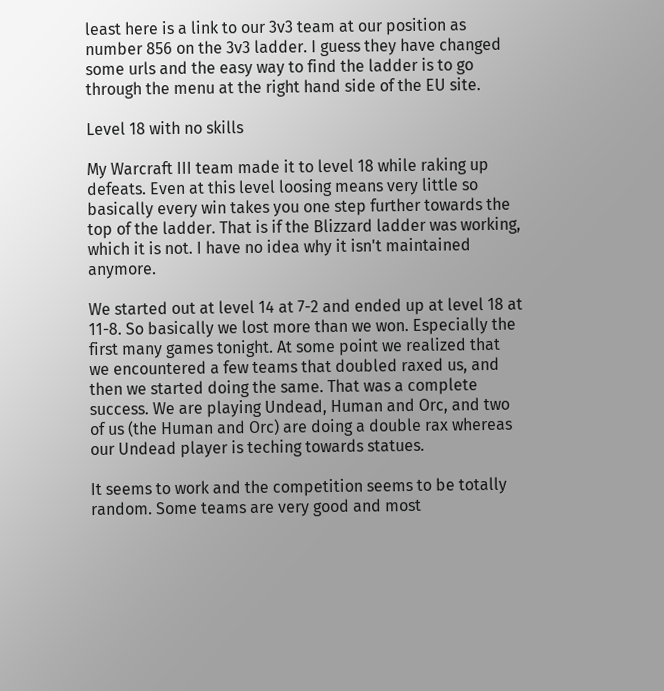least here is a link to our 3v3 team at our position as number 856 on the 3v3 ladder. I guess they have changed some urls and the easy way to find the ladder is to go through the menu at the right hand side of the EU site.

Level 18 with no skills

My Warcraft III team made it to level 18 while raking up defeats. Even at this level loosing means very little so basically every win takes you one step further towards the top of the ladder. That is if the Blizzard ladder was working, which it is not. I have no idea why it isn't maintained anymore.

We started out at level 14 at 7-2 and ended up at level 18 at 11-8. So basically we lost more than we won. Especially the first many games tonight. At some point we realized that we encountered a few teams that doubled raxed us, and then we started doing the same. That was a complete success. We are playing Undead, Human and Orc, and two of us (the Human and Orc) are doing a double rax whereas our Undead player is teching towards statues.

It seems to work and the competition seems to be totally random. Some teams are very good and most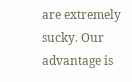are extremely sucky. Our advantage is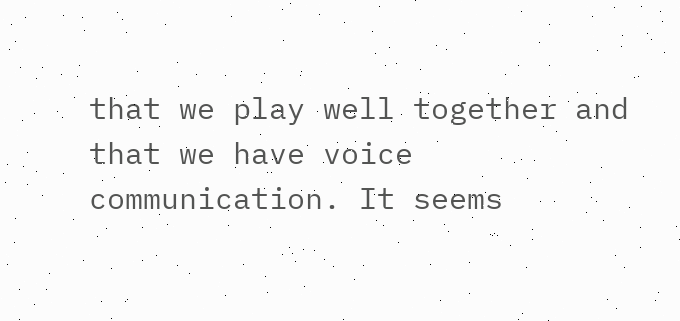that we play well together and that we have voice communication. It seems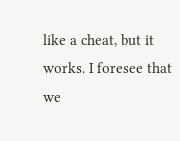like a cheat, but it works. I foresee that we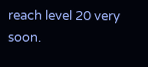reach level 20 very soon.